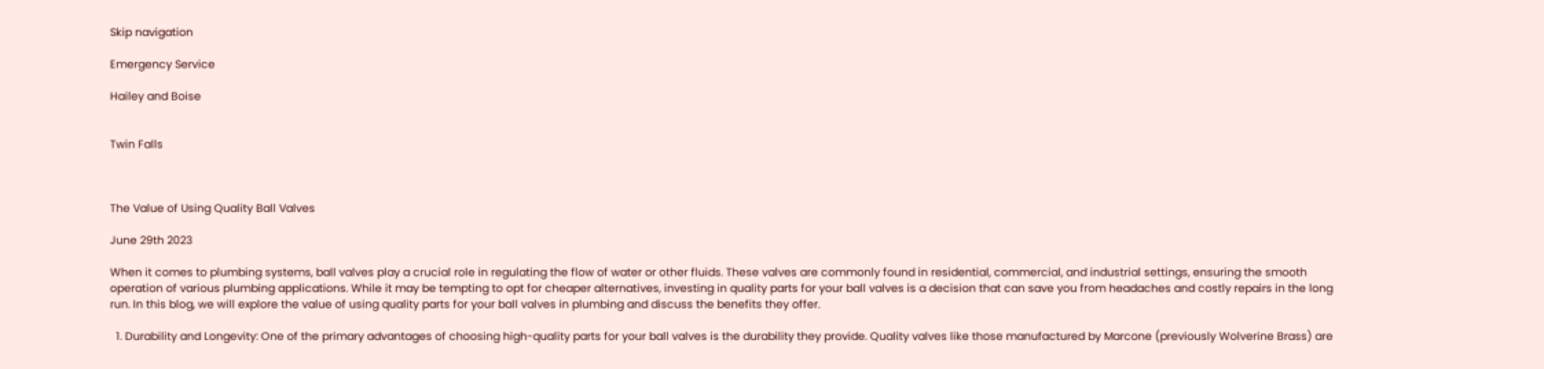Skip navigation

Emergency Service

Hailey and Boise


Twin Falls



The Value of Using Quality Ball Valves

June 29th 2023

When it comes to plumbing systems, ball valves play a crucial role in regulating the flow of water or other fluids. These valves are commonly found in residential, commercial, and industrial settings, ensuring the smooth operation of various plumbing applications. While it may be tempting to opt for cheaper alternatives, investing in quality parts for your ball valves is a decision that can save you from headaches and costly repairs in the long run. In this blog, we will explore the value of using quality parts for your ball valves in plumbing and discuss the benefits they offer.

  1. Durability and Longevity: One of the primary advantages of choosing high-quality parts for your ball valves is the durability they provide. Quality valves like those manufactured by Marcone (previously Wolverine Brass) are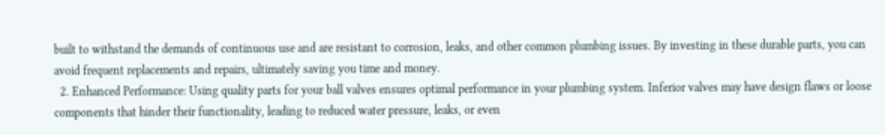built to withstand the demands of continuous use and are resistant to corrosion, leaks, and other common plumbing issues. By investing in these durable parts, you can avoid frequent replacements and repairs, ultimately saving you time and money.
  2. Enhanced Performance: Using quality parts for your ball valves ensures optimal performance in your plumbing system. Inferior valves may have design flaws or loose components that hinder their functionality, leading to reduced water pressure, leaks, or even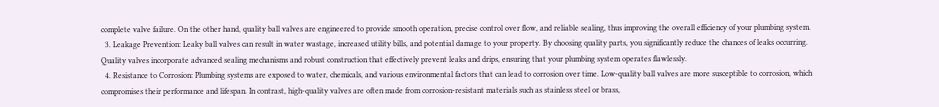complete valve failure. On the other hand, quality ball valves are engineered to provide smooth operation, precise control over flow, and reliable sealing, thus improving the overall efficiency of your plumbing system.
  3. Leakage Prevention: Leaky ball valves can result in water wastage, increased utility bills, and potential damage to your property. By choosing quality parts, you significantly reduce the chances of leaks occurring. Quality valves incorporate advanced sealing mechanisms and robust construction that effectively prevent leaks and drips, ensuring that your plumbing system operates flawlessly.
  4. Resistance to Corrosion: Plumbing systems are exposed to water, chemicals, and various environmental factors that can lead to corrosion over time. Low-quality ball valves are more susceptible to corrosion, which compromises their performance and lifespan. In contrast, high-quality valves are often made from corrosion-resistant materials such as stainless steel or brass,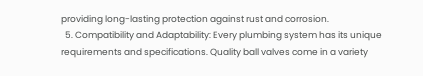providing long-lasting protection against rust and corrosion.
  5. Compatibility and Adaptability: Every plumbing system has its unique requirements and specifications. Quality ball valves come in a variety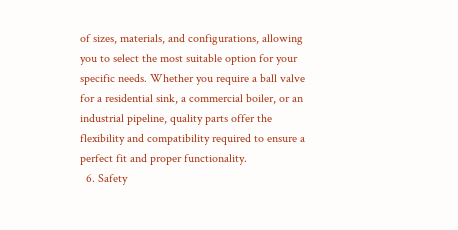of sizes, materials, and configurations, allowing you to select the most suitable option for your specific needs. Whether you require a ball valve for a residential sink, a commercial boiler, or an industrial pipeline, quality parts offer the flexibility and compatibility required to ensure a perfect fit and proper functionality.
  6. Safety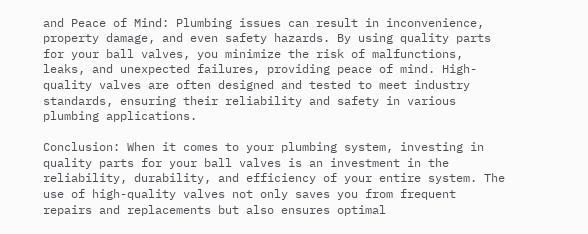and Peace of Mind: Plumbing issues can result in inconvenience, property damage, and even safety hazards. By using quality parts for your ball valves, you minimize the risk of malfunctions, leaks, and unexpected failures, providing peace of mind. High-quality valves are often designed and tested to meet industry standards, ensuring their reliability and safety in various plumbing applications.

Conclusion: When it comes to your plumbing system, investing in quality parts for your ball valves is an investment in the reliability, durability, and efficiency of your entire system. The use of high-quality valves not only saves you from frequent repairs and replacements but also ensures optimal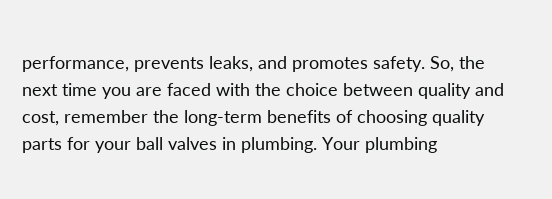performance, prevents leaks, and promotes safety. So, the next time you are faced with the choice between quality and cost, remember the long-term benefits of choosing quality parts for your ball valves in plumbing. Your plumbing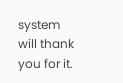system will thank you for it.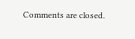Comments are closed.